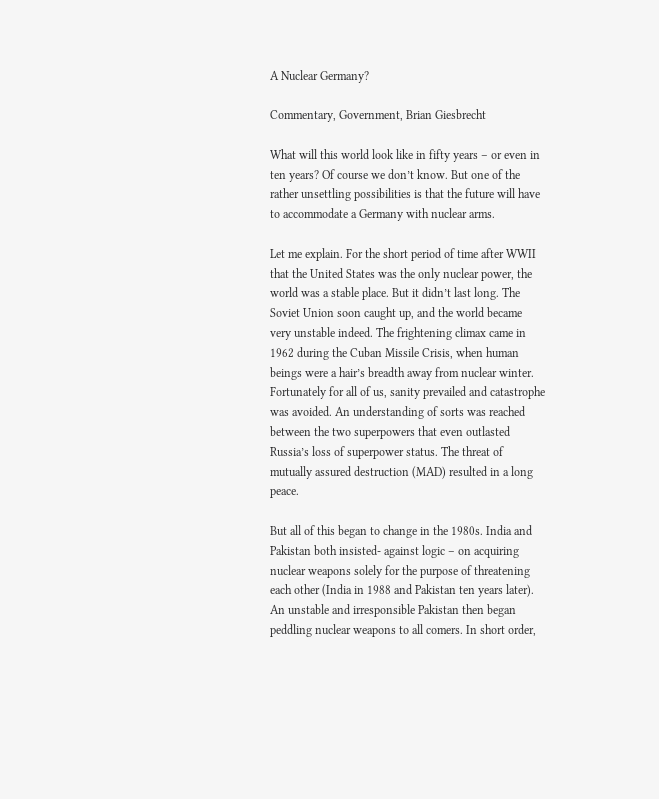A Nuclear Germany?

Commentary, Government, Brian Giesbrecht

What will this world look like in fifty years – or even in ten years? Of course we don’t know. But one of the rather unsettling possibilities is that the future will have to accommodate a Germany with nuclear arms.

Let me explain. For the short period of time after WWII that the United States was the only nuclear power, the world was a stable place. But it didn’t last long. The Soviet Union soon caught up, and the world became very unstable indeed. The frightening climax came in 1962 during the Cuban Missile Crisis, when human beings were a hair’s breadth away from nuclear winter. Fortunately for all of us, sanity prevailed and catastrophe was avoided. An understanding of sorts was reached between the two superpowers that even outlasted Russia’s loss of superpower status. The threat of mutually assured destruction (MAD) resulted in a long peace.

But all of this began to change in the 1980s. India and Pakistan both insisted- against logic – on acquiring nuclear weapons solely for the purpose of threatening each other (India in 1988 and Pakistan ten years later). An unstable and irresponsible Pakistan then began peddling nuclear weapons to all comers. In short order,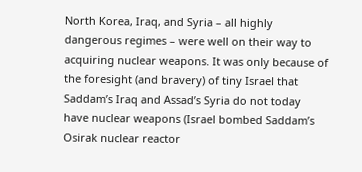North Korea, Iraq, and Syria – all highly dangerous regimes – were well on their way to acquiring nuclear weapons. It was only because of the foresight (and bravery) of tiny Israel that Saddam’s Iraq and Assad’s Syria do not today have nuclear weapons (Israel bombed Saddam’s Osirak nuclear reactor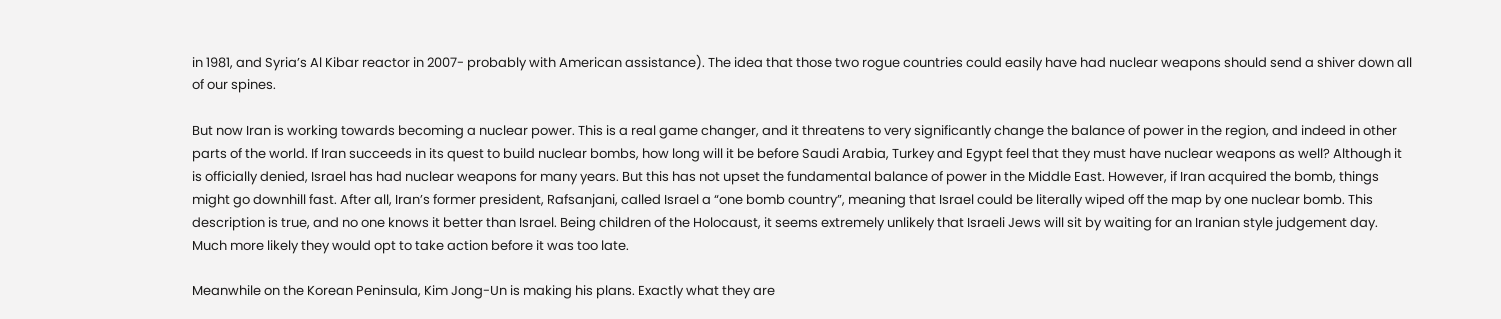in 1981, and Syria’s Al Kibar reactor in 2007- probably with American assistance). The idea that those two rogue countries could easily have had nuclear weapons should send a shiver down all of our spines.

But now Iran is working towards becoming a nuclear power. This is a real game changer, and it threatens to very significantly change the balance of power in the region, and indeed in other parts of the world. If Iran succeeds in its quest to build nuclear bombs, how long will it be before Saudi Arabia, Turkey and Egypt feel that they must have nuclear weapons as well? Although it is officially denied, Israel has had nuclear weapons for many years. But this has not upset the fundamental balance of power in the Middle East. However, if Iran acquired the bomb, things might go downhill fast. After all, Iran’s former president, Rafsanjani, called Israel a “one bomb country”, meaning that Israel could be literally wiped off the map by one nuclear bomb. This description is true, and no one knows it better than Israel. Being children of the Holocaust, it seems extremely unlikely that Israeli Jews will sit by waiting for an Iranian style judgement day. Much more likely they would opt to take action before it was too late.

Meanwhile on the Korean Peninsula, Kim Jong-Un is making his plans. Exactly what they are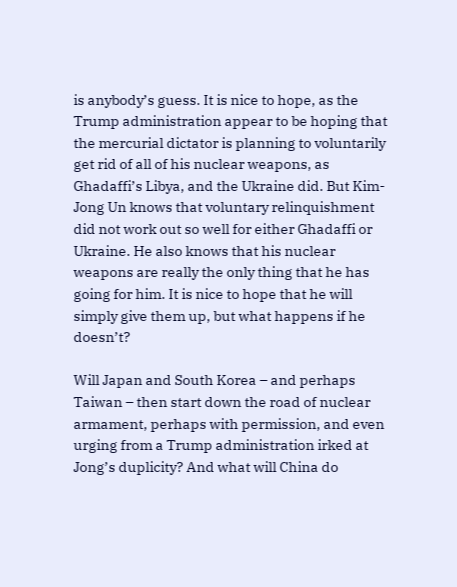is anybody’s guess. It is nice to hope, as the Trump administration appear to be hoping that the mercurial dictator is planning to voluntarily get rid of all of his nuclear weapons, as Ghadaffi’s Libya, and the Ukraine did. But Kim-Jong Un knows that voluntary relinquishment did not work out so well for either Ghadaffi or Ukraine. He also knows that his nuclear weapons are really the only thing that he has going for him. It is nice to hope that he will simply give them up, but what happens if he doesn’t?

Will Japan and South Korea – and perhaps Taiwan – then start down the road of nuclear armament, perhaps with permission, and even urging from a Trump administration irked at Jong’s duplicity? And what will China do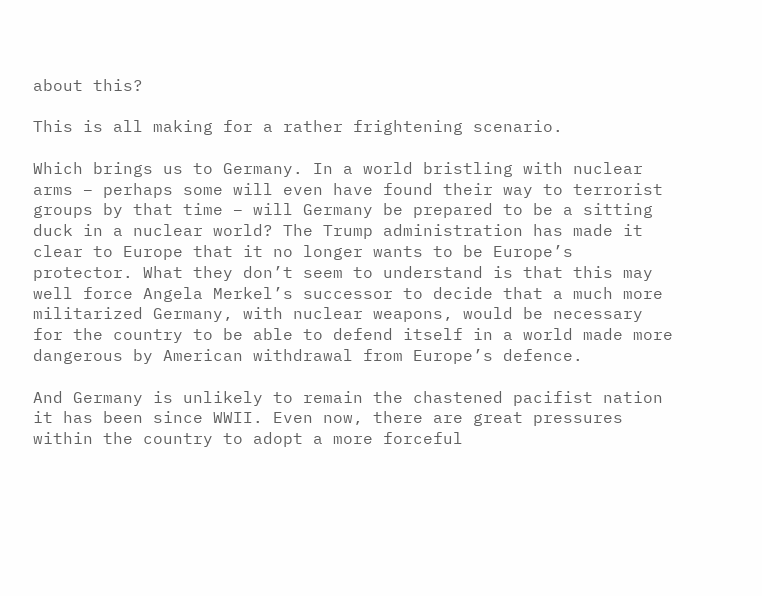about this?

This is all making for a rather frightening scenario.

Which brings us to Germany. In a world bristling with nuclear arms – perhaps some will even have found their way to terrorist groups by that time – will Germany be prepared to be a sitting duck in a nuclear world? The Trump administration has made it clear to Europe that it no longer wants to be Europe’s protector. What they don’t seem to understand is that this may well force Angela Merkel’s successor to decide that a much more militarized Germany, with nuclear weapons, would be necessary for the country to be able to defend itself in a world made more dangerous by American withdrawal from Europe’s defence.

And Germany is unlikely to remain the chastened pacifist nation it has been since WWII. Even now, there are great pressures within the country to adopt a more forceful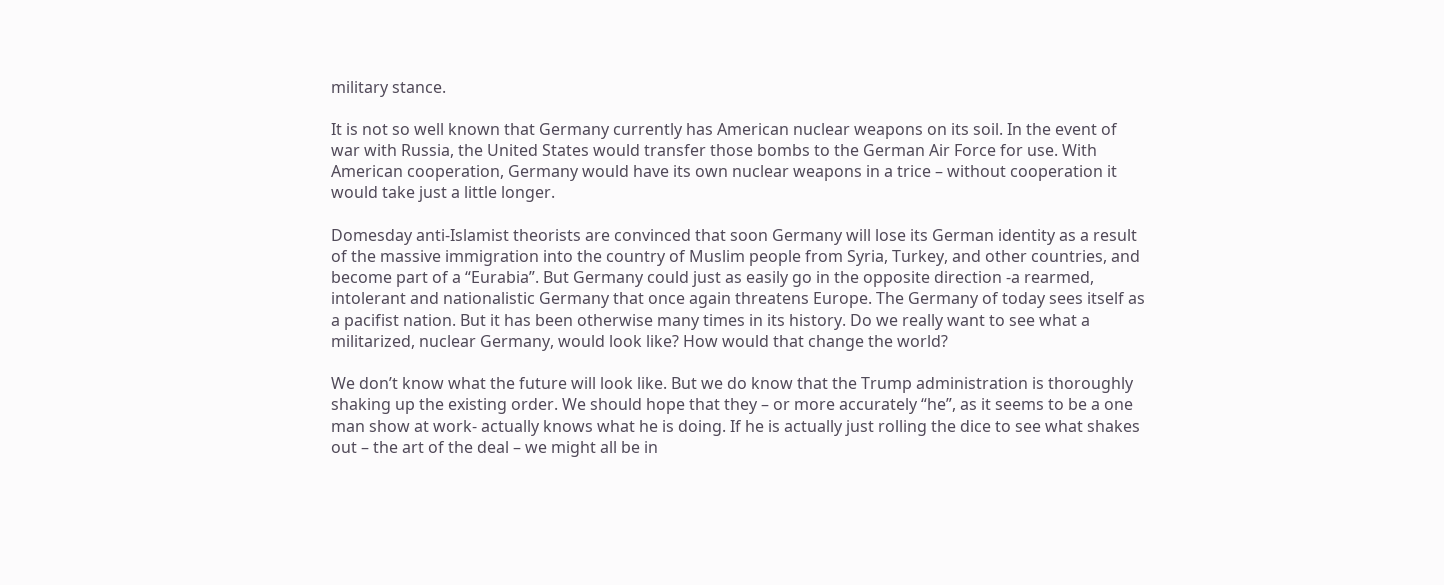military stance.

It is not so well known that Germany currently has American nuclear weapons on its soil. In the event of war with Russia, the United States would transfer those bombs to the German Air Force for use. With American cooperation, Germany would have its own nuclear weapons in a trice – without cooperation it would take just a little longer.

Domesday anti-Islamist theorists are convinced that soon Germany will lose its German identity as a result of the massive immigration into the country of Muslim people from Syria, Turkey, and other countries, and become part of a “Eurabia”. But Germany could just as easily go in the opposite direction -a rearmed, intolerant and nationalistic Germany that once again threatens Europe. The Germany of today sees itself as a pacifist nation. But it has been otherwise many times in its history. Do we really want to see what a militarized, nuclear Germany, would look like? How would that change the world?

We don’t know what the future will look like. But we do know that the Trump administration is thoroughly shaking up the existing order. We should hope that they – or more accurately “he”, as it seems to be a one man show at work- actually knows what he is doing. If he is actually just rolling the dice to see what shakes out – the art of the deal – we might all be in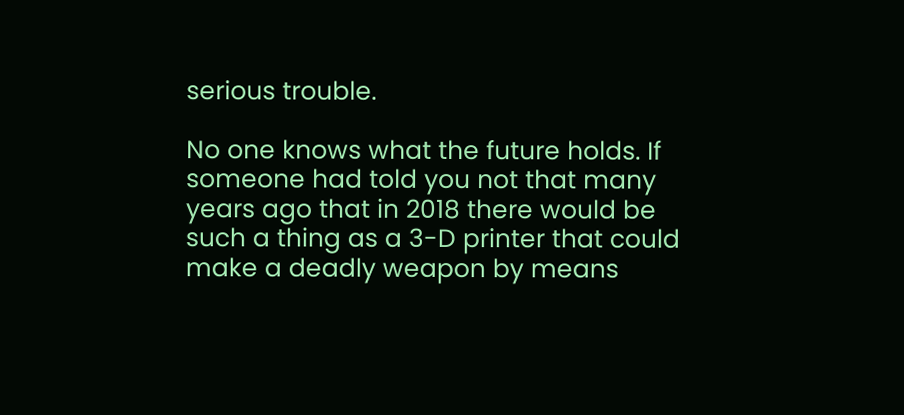serious trouble.

No one knows what the future holds. If someone had told you not that many years ago that in 2018 there would be such a thing as a 3-D printer that could make a deadly weapon by means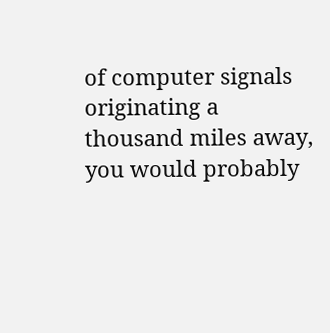of computer signals originating a thousand miles away, you would probably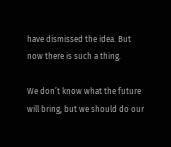have dismissed the idea. But now there is such a thing.

We don’t know what the future will bring, but we should do our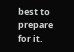best to prepare for it.